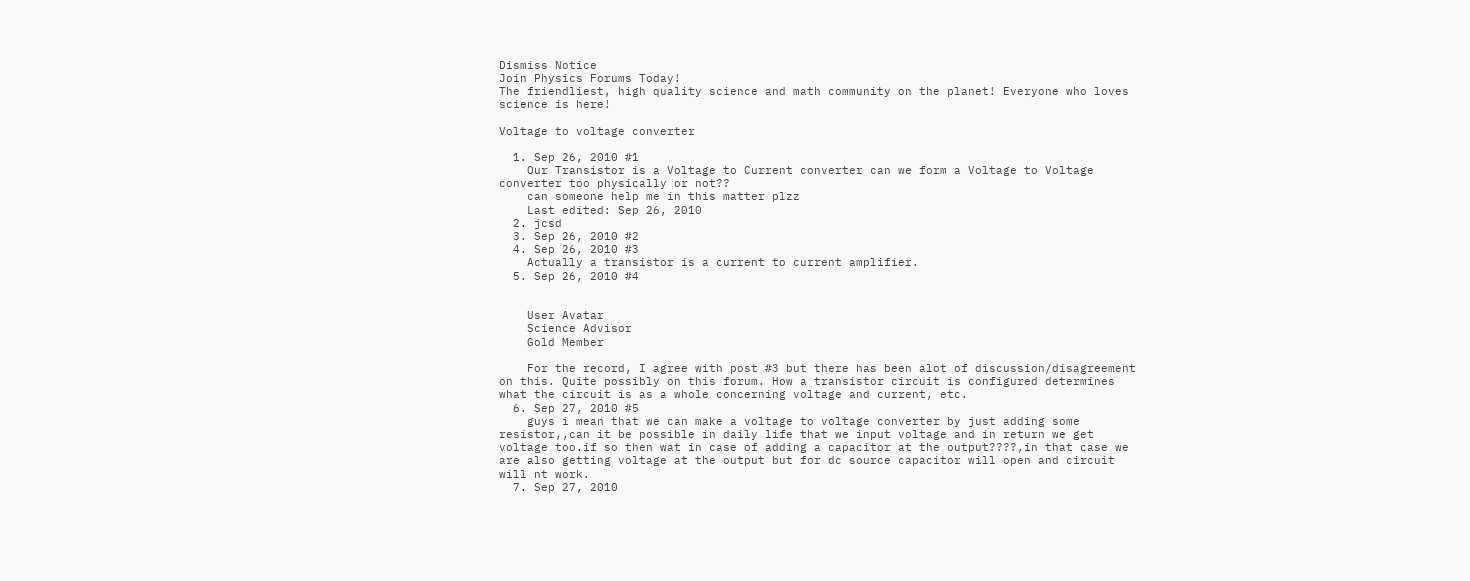Dismiss Notice
Join Physics Forums Today!
The friendliest, high quality science and math community on the planet! Everyone who loves science is here!

Voltage to voltage converter

  1. Sep 26, 2010 #1
    Our Transistor is a Voltage to Current converter can we form a Voltage to Voltage converter too physically or not??
    can someone help me in this matter plzz
    Last edited: Sep 26, 2010
  2. jcsd
  3. Sep 26, 2010 #2
  4. Sep 26, 2010 #3
    Actually a transistor is a current to current amplifier.
  5. Sep 26, 2010 #4


    User Avatar
    Science Advisor
    Gold Member

    For the record, I agree with post #3 but there has been alot of discussion/disagreement on this. Quite possibly on this forum. How a transistor circuit is configured determines what the circuit is as a whole concerning voltage and current, etc.
  6. Sep 27, 2010 #5
    guys i mean that we can make a voltage to voltage converter by just adding some resistor,,can it be possible in daily life that we input voltage and in return we get voltage too.if so then wat in case of adding a capacitor at the output????,in that case we are also getting voltage at the output but for dc source capacitor will open and circuit will nt work.
  7. Sep 27, 2010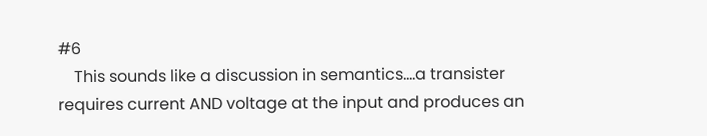#6
    This sounds like a discussion in semantics....a transister requires current AND voltage at the input and produces an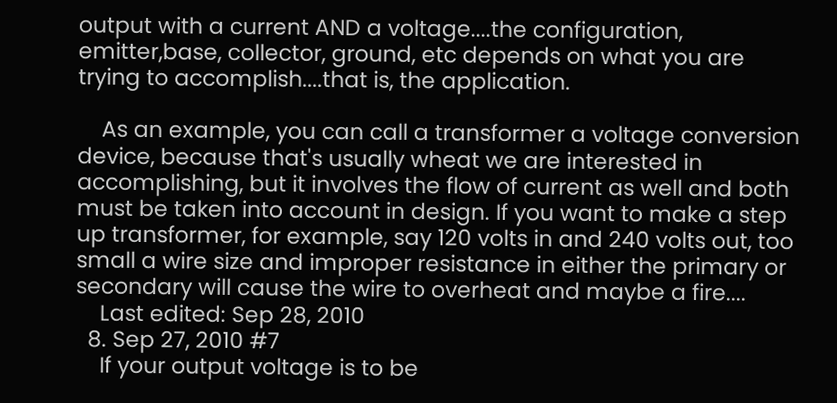output with a current AND a voltage....the configuration, emitter,base, collector, ground, etc depends on what you are trying to accomplish....that is, the application.

    As an example, you can call a transformer a voltage conversion device, because that's usually wheat we are interested in accomplishing, but it involves the flow of current as well and both must be taken into account in design. If you want to make a step up transformer, for example, say 120 volts in and 240 volts out, too small a wire size and improper resistance in either the primary or secondary will cause the wire to overheat and maybe a fire....
    Last edited: Sep 28, 2010
  8. Sep 27, 2010 #7
    If your output voltage is to be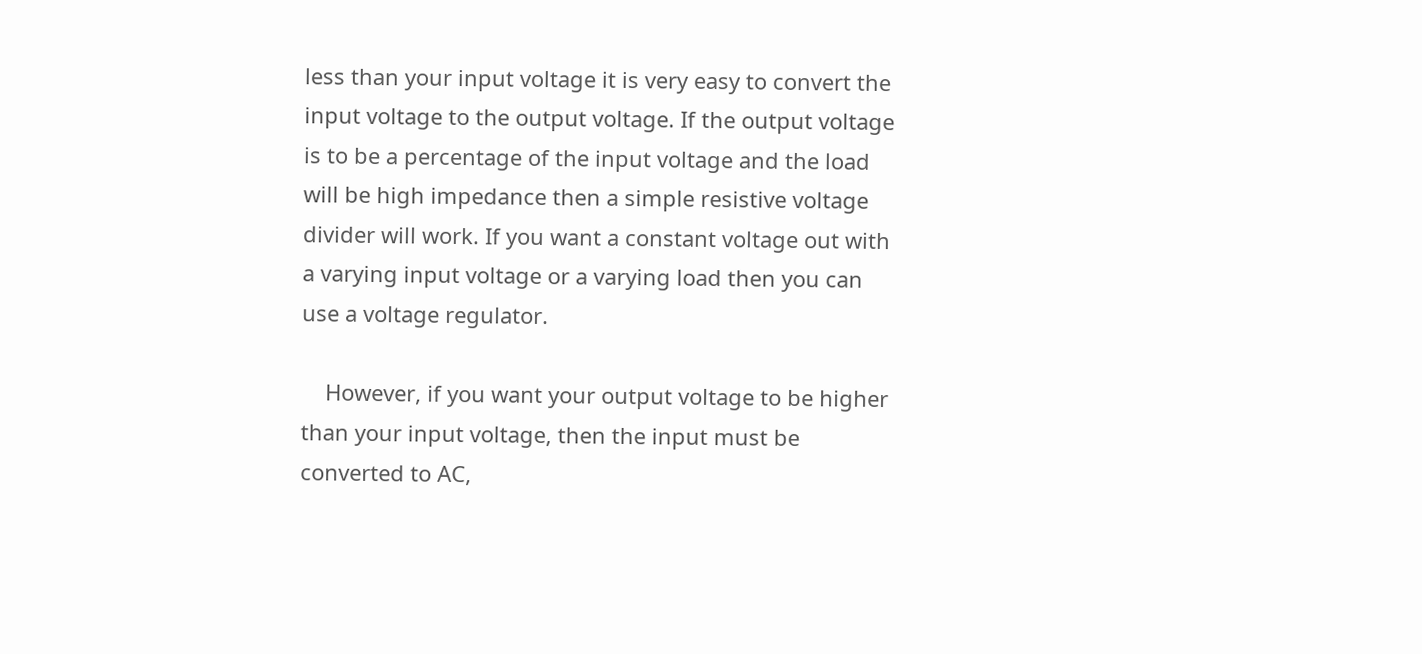less than your input voltage it is very easy to convert the input voltage to the output voltage. If the output voltage is to be a percentage of the input voltage and the load will be high impedance then a simple resistive voltage divider will work. If you want a constant voltage out with a varying input voltage or a varying load then you can use a voltage regulator.

    However, if you want your output voltage to be higher than your input voltage, then the input must be converted to AC,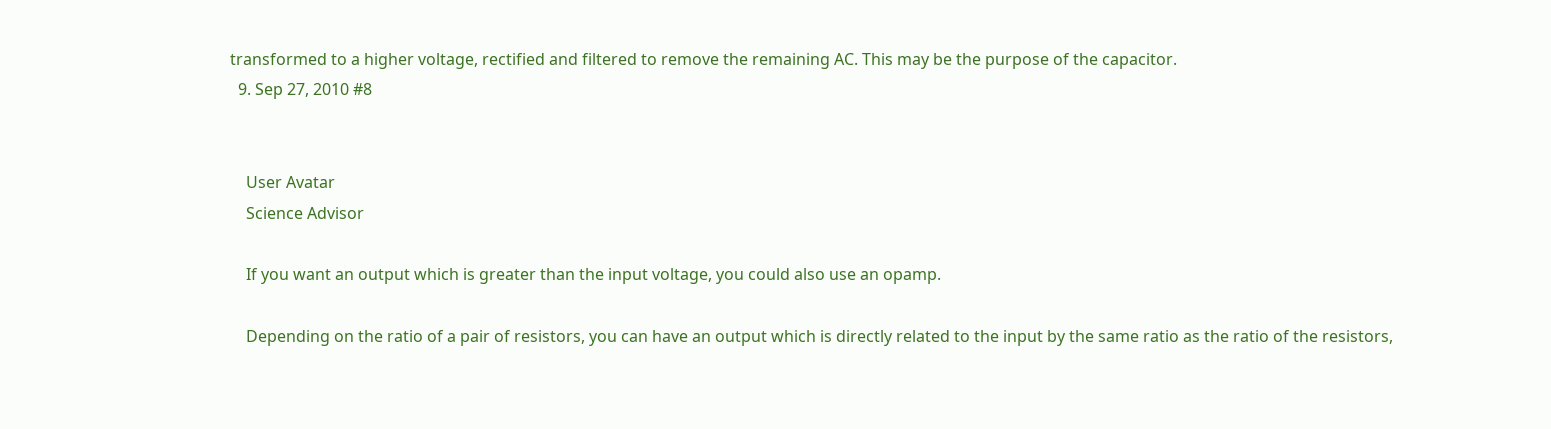transformed to a higher voltage, rectified and filtered to remove the remaining AC. This may be the purpose of the capacitor.
  9. Sep 27, 2010 #8


    User Avatar
    Science Advisor

    If you want an output which is greater than the input voltage, you could also use an opamp.

    Depending on the ratio of a pair of resistors, you can have an output which is directly related to the input by the same ratio as the ratio of the resistors,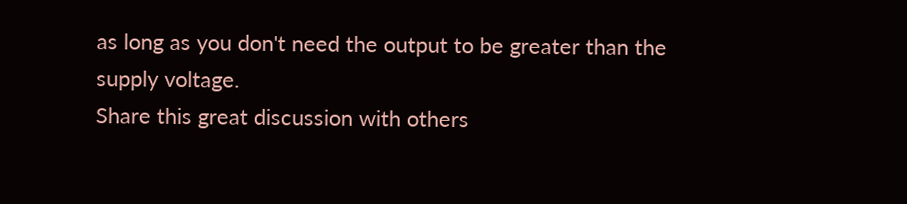as long as you don't need the output to be greater than the supply voltage.
Share this great discussion with others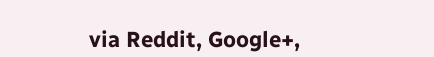via Reddit, Google+,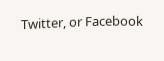Twitter, or Facebook